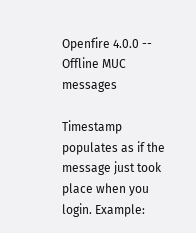Openfire 4.0.0 -- Offline MUC messages

Timestamp populates as if the message just took place when you login. Example: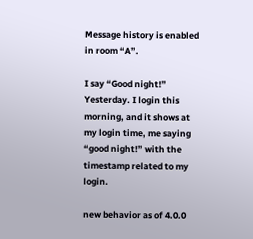Message history is enabled in room “A”.

I say “Good night!” Yesterday. I login this morning, and it shows at my login time, me saying “good night!” with the timestamp related to my login.

new behavior as of 4.0.0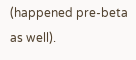(happened pre-beta as well).